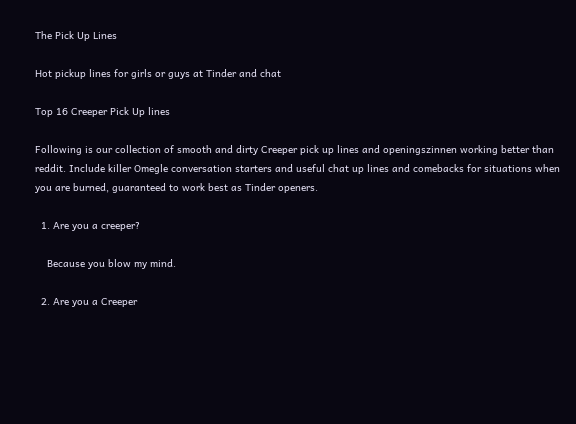The Pick Up Lines

Hot pickup lines for girls or guys at Tinder and chat

Top 16 Creeper Pick Up lines

Following is our collection of smooth and dirty Creeper pick up lines and openingszinnen working better than reddit. Include killer Omegle conversation starters and useful chat up lines and comebacks for situations when you are burned, guaranteed to work best as Tinder openers.

  1. Are you a creeper?

    Because you blow my mind.

  2. Are you a Creeper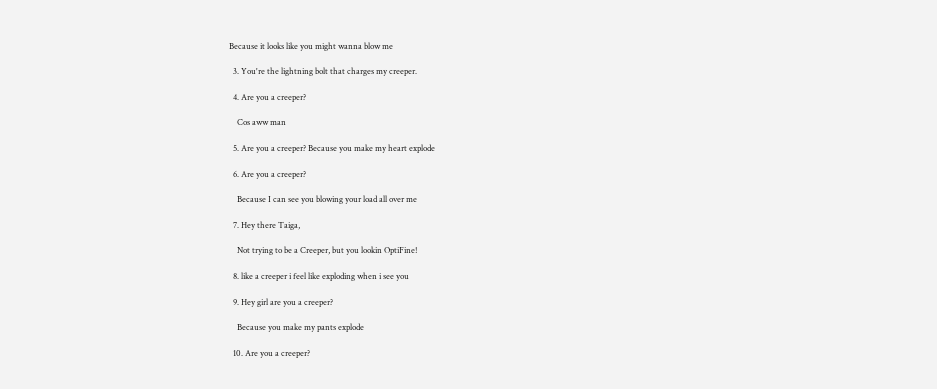Because it looks like you might wanna blow me

  3. You're the lightning bolt that charges my creeper.

  4. Are you a creeper?

    Cos aww man

  5. Are you a creeper? Because you make my heart explode

  6. Are you a creeper?

    Because I can see you blowing your load all over me

  7. Hey there Taiga,

    Not trying to be a Creeper, but you lookin OptiFine!

  8. like a creeper i feel like exploding when i see you

  9. Hey girl are you a creeper?

    Because you make my pants explode

  10. Are you a creeper?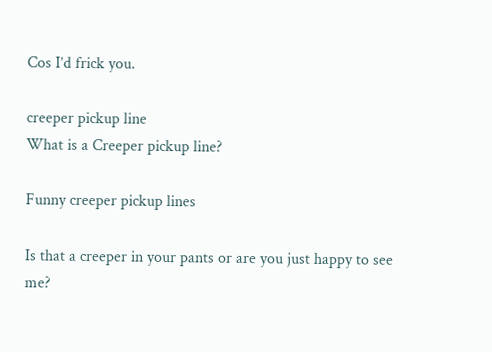Cos I’d frick you.

creeper pickup line
What is a Creeper pickup line?

Funny creeper pickup lines

Is that a creeper in your pants or are you just happy to see me?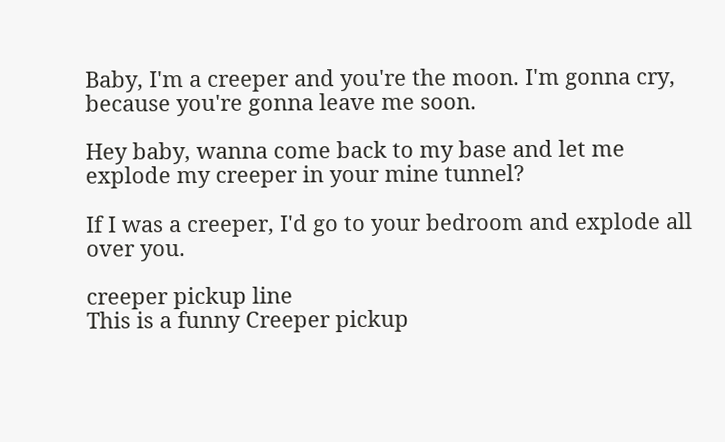Baby, I'm a creeper and you're the moon. I'm gonna cry, because you're gonna leave me soon.

Hey baby, wanna come back to my base and let me explode my creeper in your mine tunnel?

If I was a creeper, I'd go to your bedroom and explode all over you.

creeper pickup line
This is a funny Creeper pickup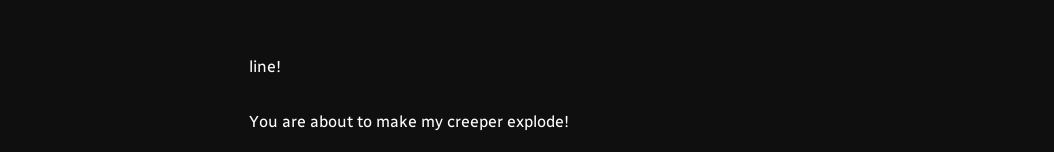line!

You are about to make my creeper explode!